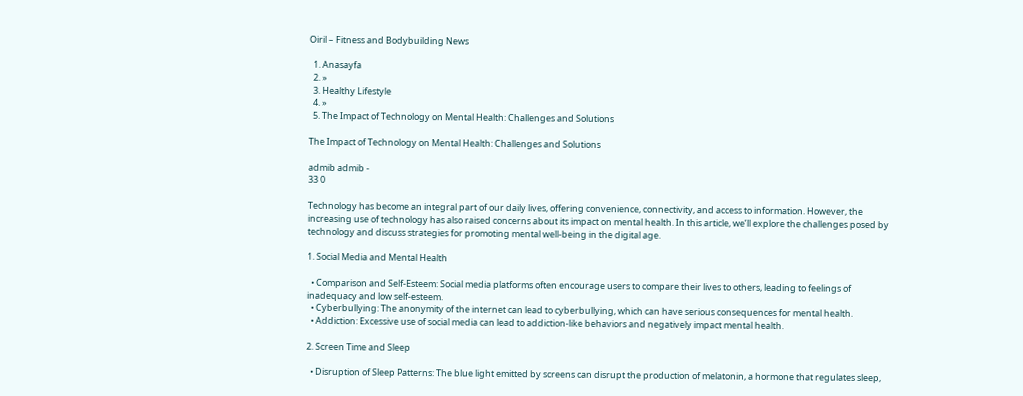Oiril – Fitness and Bodybuilding News

  1. Anasayfa
  2. »
  3. Healthy Lifestyle
  4. »
  5. The Impact of Technology on Mental Health: Challenges and Solutions

The Impact of Technology on Mental Health: Challenges and Solutions

admib admib -
33 0

Technology has become an integral part of our daily lives, offering convenience, connectivity, and access to information. However, the increasing use of technology has also raised concerns about its impact on mental health. In this article, we’ll explore the challenges posed by technology and discuss strategies for promoting mental well-being in the digital age.

1. Social Media and Mental Health

  • Comparison and Self-Esteem: Social media platforms often encourage users to compare their lives to others, leading to feelings of inadequacy and low self-esteem.
  • Cyberbullying: The anonymity of the internet can lead to cyberbullying, which can have serious consequences for mental health.
  • Addiction: Excessive use of social media can lead to addiction-like behaviors and negatively impact mental health.

2. Screen Time and Sleep

  • Disruption of Sleep Patterns: The blue light emitted by screens can disrupt the production of melatonin, a hormone that regulates sleep,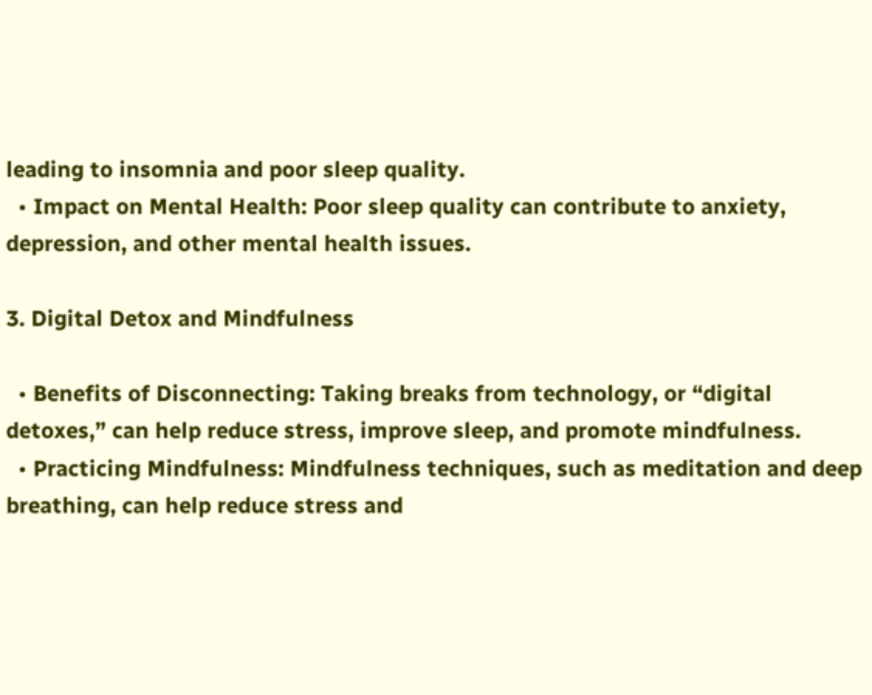leading to insomnia and poor sleep quality.
  • Impact on Mental Health: Poor sleep quality can contribute to anxiety, depression, and other mental health issues.

3. Digital Detox and Mindfulness

  • Benefits of Disconnecting: Taking breaks from technology, or “digital detoxes,” can help reduce stress, improve sleep, and promote mindfulness.
  • Practicing Mindfulness: Mindfulness techniques, such as meditation and deep breathing, can help reduce stress and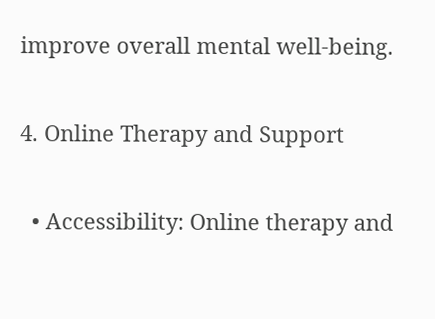improve overall mental well-being.

4. Online Therapy and Support

  • Accessibility: Online therapy and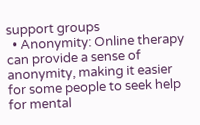support groups
  • Anonymity: Online therapy can provide a sense of anonymity, making it easier for some people to seek help for mental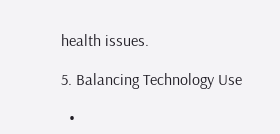health issues.

5. Balancing Technology Use

  •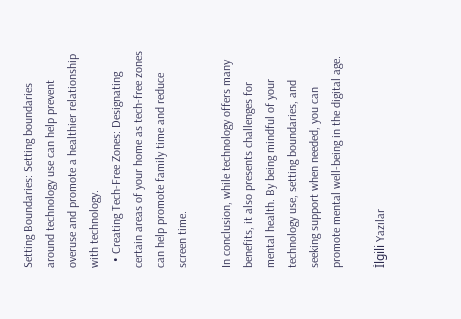Setting Boundaries: Setting boundaries around technology use can help prevent overuse and promote a healthier relationship with technology.
  • Creating Tech-Free Zones: Designating certain areas of your home as tech-free zones can help promote family time and reduce screen time.

In conclusion, while technology offers many benefits, it also presents challenges for mental health. By being mindful of your technology use, setting boundaries, and seeking support when needed, you can promote mental well-being in the digital age.

İlgili Yazılar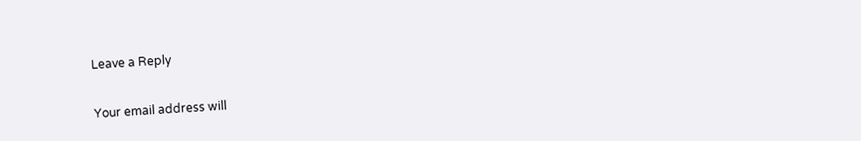Leave a Reply

Your email address will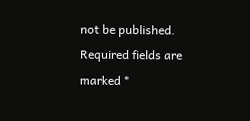not be published. Required fields are marked *